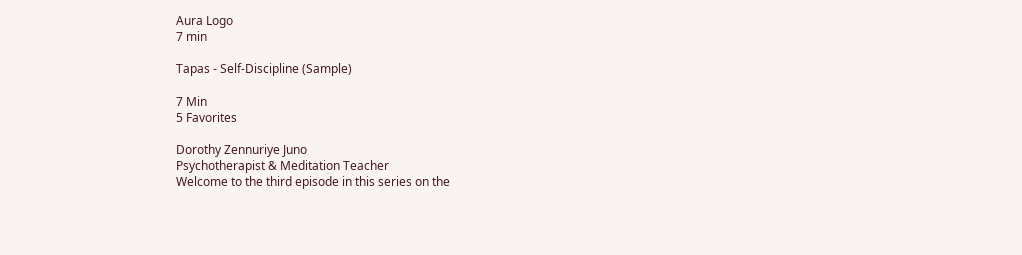Aura Logo
7 min

Tapas - Self-Discipline (Sample)

7 Min
5 Favorites

Dorothy Zennuriye Juno
Psychotherapist & Meditation Teacher
Welcome to the third episode in this series on the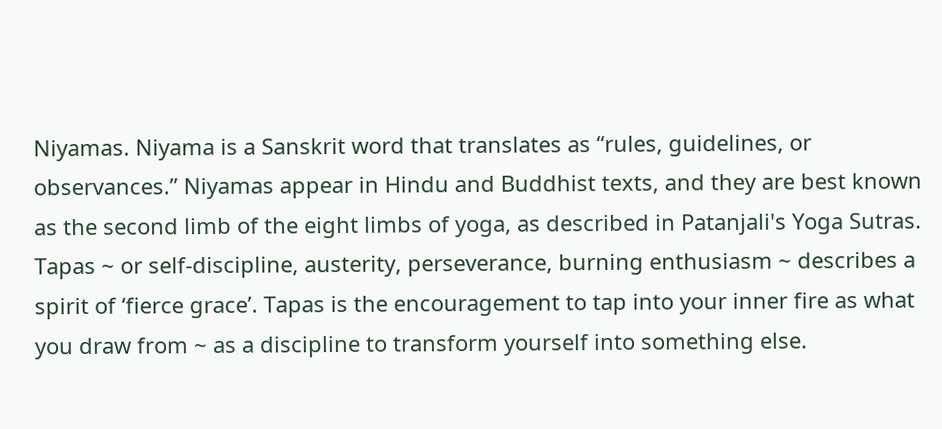Niyamas. Niyama is a Sanskrit word that translates as “rules, guidelines, or observances.” Niyamas appear in Hindu and Buddhist texts, and they are best known as the second limb of the eight limbs of yoga, as described in Patanjali's Yoga Sutras. Tapas ~ or self-discipline, austerity, perseverance, burning enthusiasm ~ describes a spirit of ‘fierce grace’. Tapas is the encouragement to tap into your inner fire as what you draw from ~ as a discipline to transform yourself into something else.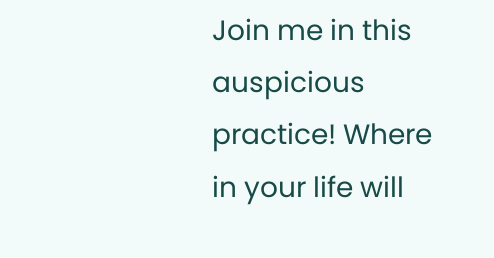Join me in this auspicious practice! Where in your life will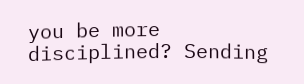you be more disciplined? Sending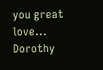you great love... Dorothy